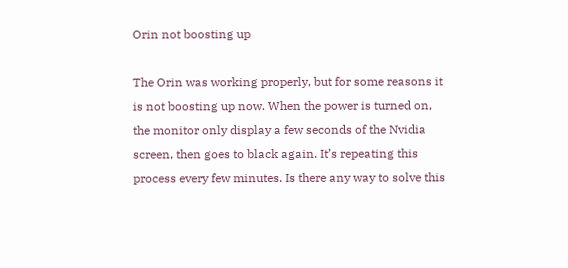Orin not boosting up

The Orin was working properly, but for some reasons it is not boosting up now. When the power is turned on, the monitor only display a few seconds of the Nvidia screen, then goes to black again. It’s repeating this process every few minutes. Is there any way to solve this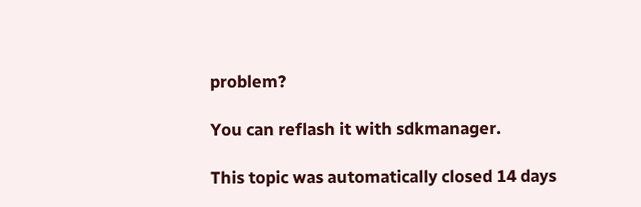problem?

You can reflash it with sdkmanager.

This topic was automatically closed 14 days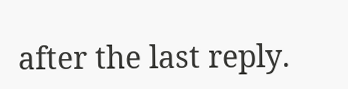after the last reply.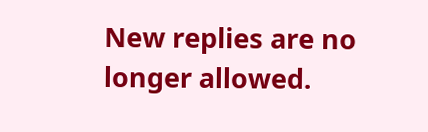New replies are no longer allowed.